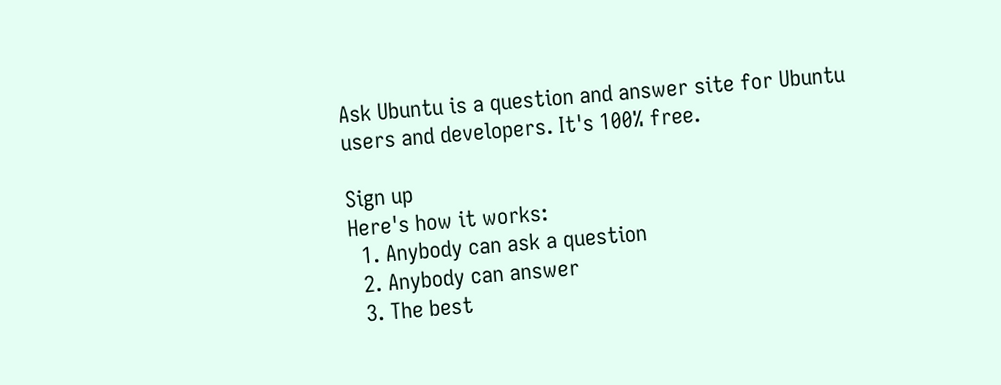Ask Ubuntu is a question and answer site for Ubuntu users and developers. It's 100% free.

Sign up
Here's how it works:
  1. Anybody can ask a question
  2. Anybody can answer
  3. The best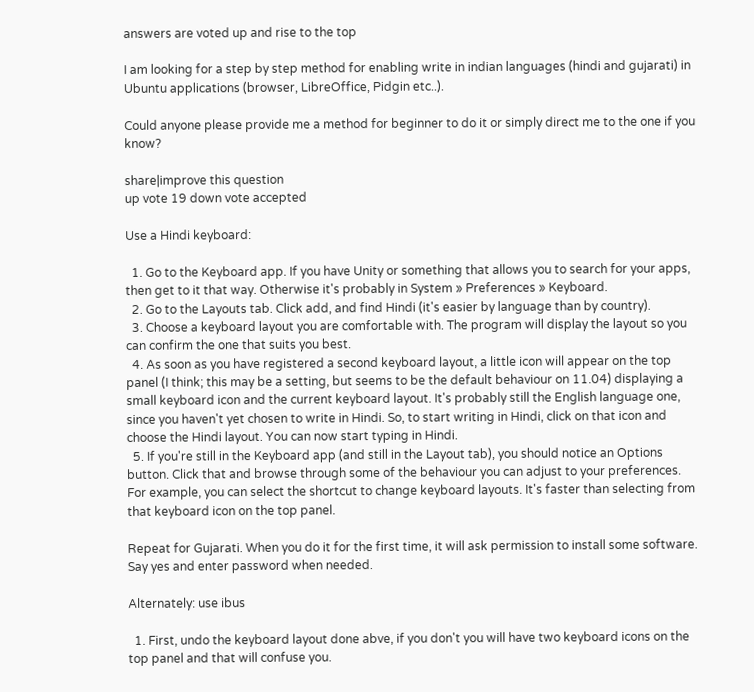answers are voted up and rise to the top

I am looking for a step by step method for enabling write in indian languages (hindi and gujarati) in Ubuntu applications (browser, LibreOffice, Pidgin etc..).

Could anyone please provide me a method for beginner to do it or simply direct me to the one if you know?

share|improve this question
up vote 19 down vote accepted

Use a Hindi keyboard:

  1. Go to the Keyboard app. If you have Unity or something that allows you to search for your apps, then get to it that way. Otherwise it's probably in System » Preferences » Keyboard.
  2. Go to the Layouts tab. Click add, and find Hindi (it's easier by language than by country).
  3. Choose a keyboard layout you are comfortable with. The program will display the layout so you can confirm the one that suits you best.
  4. As soon as you have registered a second keyboard layout, a little icon will appear on the top panel (I think; this may be a setting, but seems to be the default behaviour on 11.04) displaying a small keyboard icon and the current keyboard layout. It's probably still the English language one, since you haven't yet chosen to write in Hindi. So, to start writing in Hindi, click on that icon and choose the Hindi layout. You can now start typing in Hindi.
  5. If you're still in the Keyboard app (and still in the Layout tab), you should notice an Options button. Click that and browse through some of the behaviour you can adjust to your preferences. For example, you can select the shortcut to change keyboard layouts. It's faster than selecting from that keyboard icon on the top panel.

Repeat for Gujarati. When you do it for the first time, it will ask permission to install some software. Say yes and enter password when needed.

Alternately: use ibus

  1. First, undo the keyboard layout done abve, if you don't you will have two keyboard icons on the top panel and that will confuse you.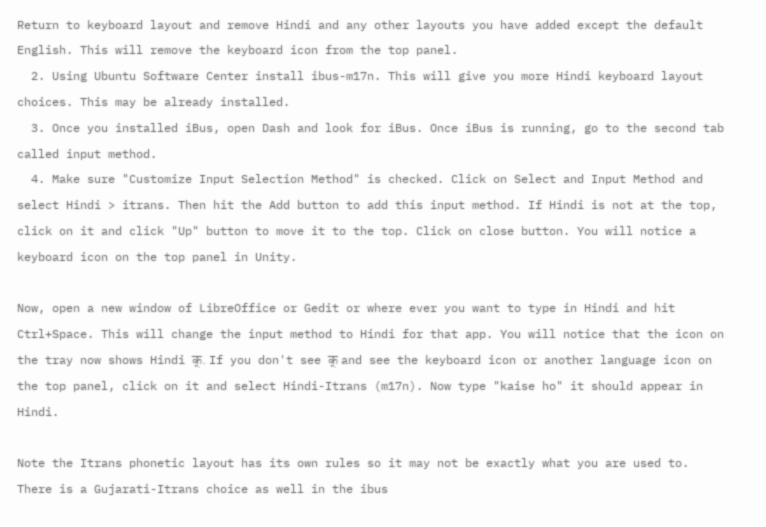Return to keyboard layout and remove Hindi and any other layouts you have added except the default English. This will remove the keyboard icon from the top panel.
  2. Using Ubuntu Software Center install ibus-m17n. This will give you more Hindi keyboard layout choices. This may be already installed.
  3. Once you installed iBus, open Dash and look for iBus. Once iBus is running, go to the second tab called input method.
  4. Make sure "Customize Input Selection Method" is checked. Click on Select and Input Method and select Hindi > itrans. Then hit the Add button to add this input method. If Hindi is not at the top, click on it and click "Up" button to move it to the top. Click on close button. You will notice a keyboard icon on the top panel in Unity.

Now, open a new window of LibreOffice or Gedit or where ever you want to type in Hindi and hit Ctrl+Space. This will change the input method to Hindi for that app. You will notice that the icon on the tray now shows Hindi क्. If you don't see क् and see the keyboard icon or another language icon on the top panel, click on it and select Hindi-Itrans (m17n). Now type "kaise ho" it should appear in Hindi.

Note the Itrans phonetic layout has its own rules so it may not be exactly what you are used to. There is a Gujarati-Itrans choice as well in the ibus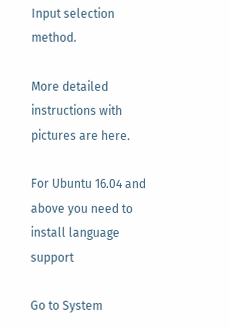Input selection method.

More detailed instructions with pictures are here.

For Ubuntu 16.04 and above you need to install language support

Go to System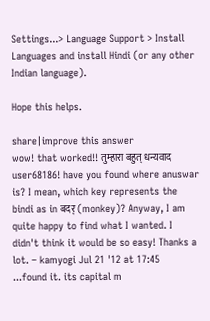Settings...> Language Support > Install Languages and install Hindi (or any other Indian language).

Hope this helps.

share|improve this answer
wow! that worked!! तुम्हारा बहुत् धन्यवाद user68186! have you found where anuswar is? I mean, which key represents the bindi as in बदर् (monkey)? Anyway, I am quite happy to find what I wanted. I didn't think it would be so easy! Thanks a lot. – kamyogi Jul 21 '12 at 17:45
...found it. its capital m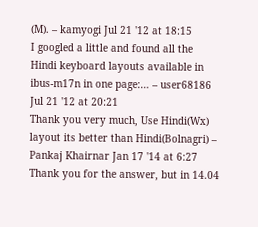(M). – kamyogi Jul 21 '12 at 18:15
I googled a little and found all the Hindi keyboard layouts available in ibus-m17n in one page:… – user68186 Jul 21 '12 at 20:21
Thank you very much, Use Hindi(Wx) layout its better than Hindi(Bolnagri) – Pankaj Khairnar Jan 17 '14 at 6:27
Thank you for the answer, but in 14.04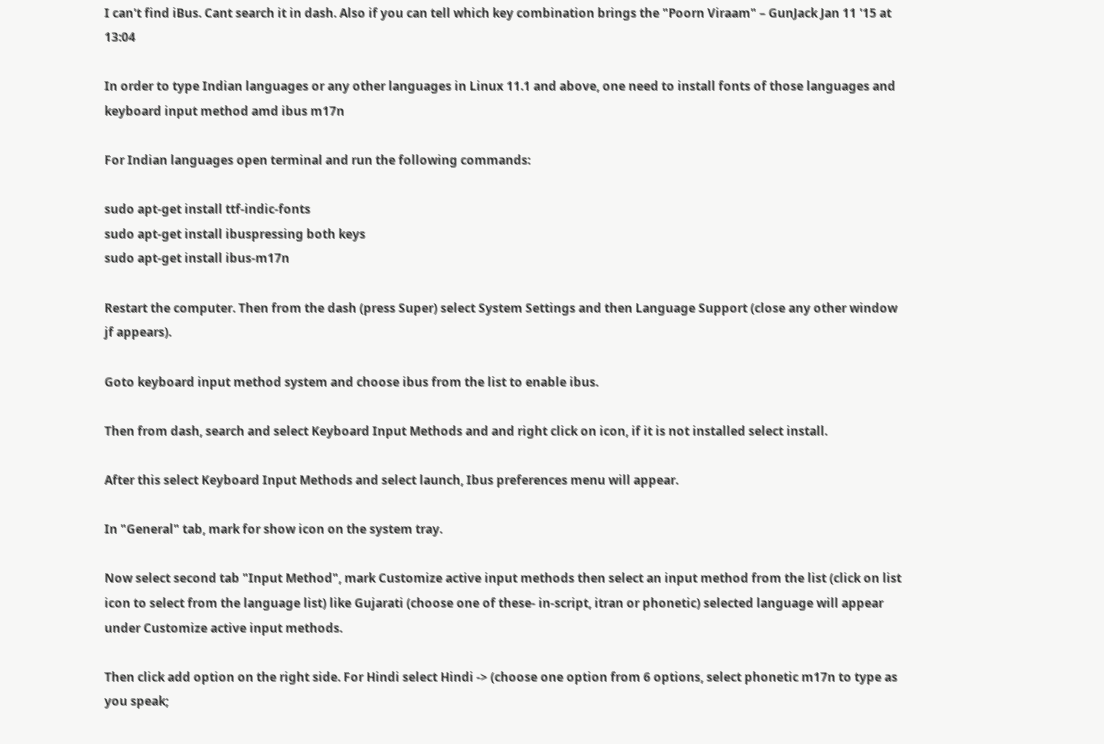I can't find iBus. Cant search it in dash. Also if you can tell which key combination brings the "Poorn Viraam" – GunJack Jan 11 '15 at 13:04

In order to type Indian languages or any other languages in Linux 11.1 and above, one need to install fonts of those languages and keyboard input method amd ibus m17n

For Indian languages open terminal and run the following commands:

sudo apt-get install ttf-indic-fonts
sudo apt-get install ibuspressing both keys
sudo apt-get install ibus-m17n

Restart the computer. Then from the dash (press Super) select System Settings and then Language Support (close any other window jf appears).

Goto keyboard input method system and choose ibus from the list to enable ibus.

Then from dash, search and select Keyboard Input Methods and and right click on icon, if it is not installed select install.

After this select Keyboard Input Methods and select launch, Ibus preferences menu will appear.

In "General" tab, mark for show icon on the system tray.

Now select second tab "Input Method", mark Customize active input methods then select an input method from the list (click on list icon to select from the language list) like Gujarati (choose one of these- in-script, itran or phonetic) selected language will appear under Customize active input methods.

Then click add option on the right side. For Hindi select Hindi -> (choose one option from 6 options, select phonetic m17n to type as you speak;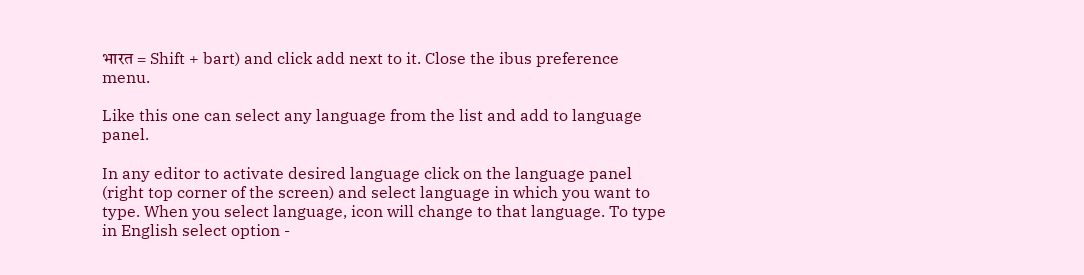भारत = Shift + bart) and click add next to it. Close the ibus preference menu.

Like this one can select any language from the list and add to language panel.

In any editor to activate desired language click on the language panel (right top corner of the screen) and select language in which you want to type. When you select language, icon will change to that language. To type in English select option -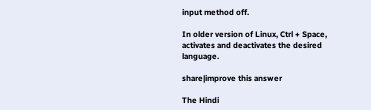input method off.

In older version of Linux, Ctrl + Space, activates and deactivates the desired language.

share|improve this answer

The Hindi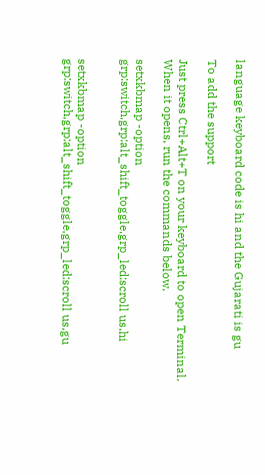language keyboard code is hi and the Gujarati is gu

To add the support

Just press Ctrl+Alt+T on your keyboard to open Terminal. When it opens, run the commands below.

setxkbmap -option grp:switch,grp:alt_shift_toggle,grp_led:scroll us,hi


setxkbmap -option grp:switch,grp:alt_shift_toggle,grp_led:scroll us,gu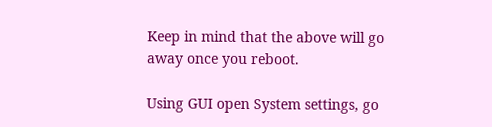Keep in mind that the above will go away once you reboot.

Using GUI open System settings, go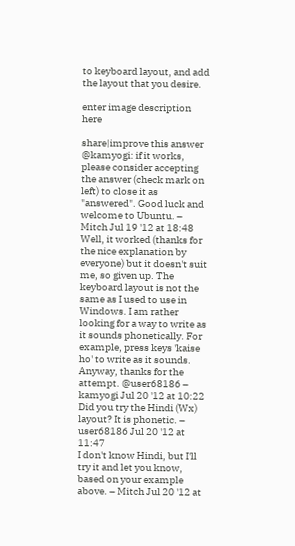to keyboard layout, and add the layout that you desire.

enter image description here

share|improve this answer
@kamyogi: if it works, please consider accepting the answer (check mark on left) to close it as "answered". Good luck and welcome to Ubuntu. – Mitch Jul 19 '12 at 18:48
Well, it worked (thanks for the nice explanation by everyone) but it doesn't suit me, so given up. The keyboard layout is not the same as I used to use in Windows. I am rather looking for a way to write as it sounds phonetically. For example, press keys 'kaise ho' to write as it sounds. Anyway, thanks for the attempt. @user68186 – kamyogi Jul 20 '12 at 10:22
Did you try the Hindi (Wx) layout? It is phonetic. – user68186 Jul 20 '12 at 11:47
I don't know Hindi, but I'll try it and let you know, based on your example above. – Mitch Jul 20 '12 at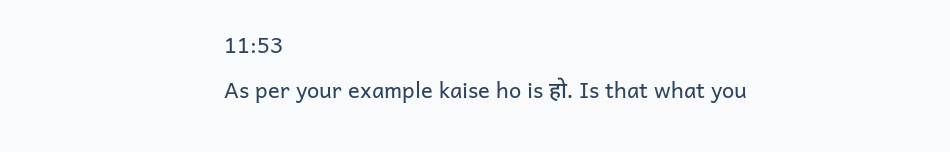11:53
As per your example kaise ho is हो. Is that what you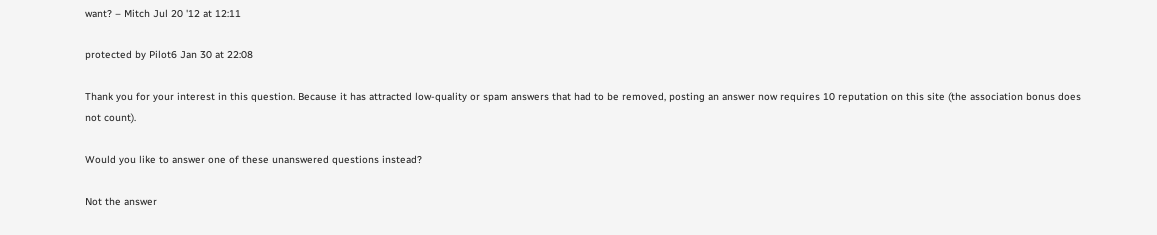want? – Mitch Jul 20 '12 at 12:11

protected by Pilot6 Jan 30 at 22:08

Thank you for your interest in this question. Because it has attracted low-quality or spam answers that had to be removed, posting an answer now requires 10 reputation on this site (the association bonus does not count).

Would you like to answer one of these unanswered questions instead?

Not the answer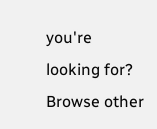you're looking for? Browse other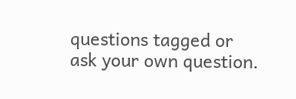questions tagged or ask your own question.